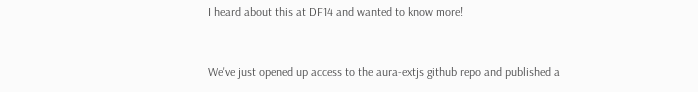I heard about this at DF14 and wanted to know more!


We've just opened up access to the aura-extjs github repo and published a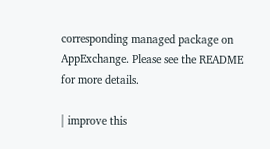corresponding managed package on AppExchange. Please see the README for more details.

| improve this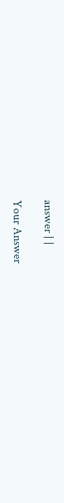answer | |

Your Answer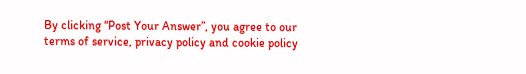By clicking “Post Your Answer”, you agree to our terms of service, privacy policy and cookie policy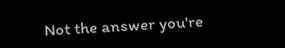Not the answer you're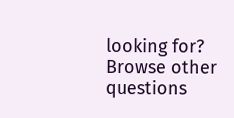looking for? Browse other questions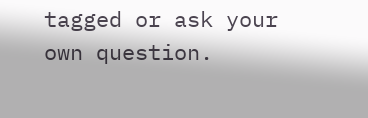tagged or ask your own question.